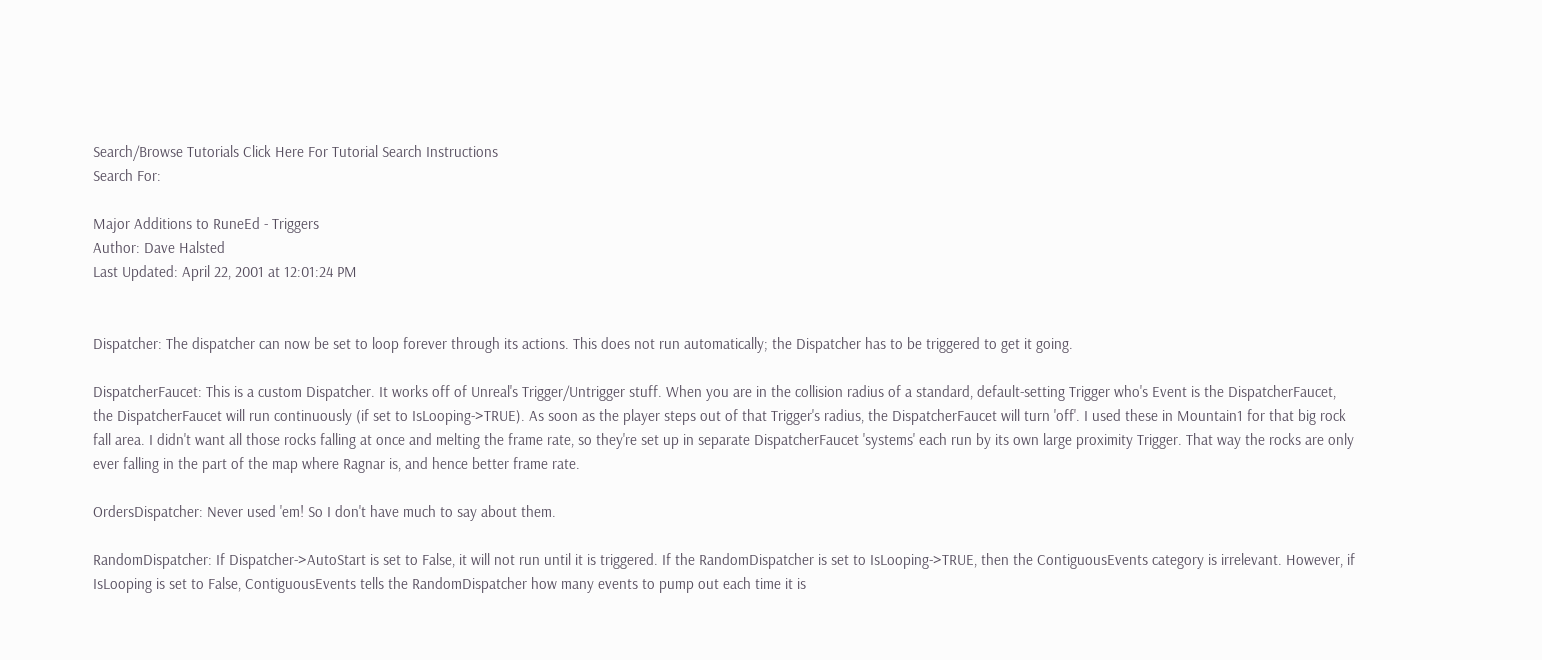Search/Browse Tutorials Click Here For Tutorial Search Instructions
Search For:

Major Additions to RuneEd - Triggers
Author: Dave Halsted
Last Updated: April 22, 2001 at 12:01:24 PM


Dispatcher: The dispatcher can now be set to loop forever through its actions. This does not run automatically; the Dispatcher has to be triggered to get it going.

DispatcherFaucet: This is a custom Dispatcher. It works off of Unreal's Trigger/Untrigger stuff. When you are in the collision radius of a standard, default-setting Trigger who's Event is the DispatcherFaucet, the DispatcherFaucet will run continuously (if set to IsLooping->TRUE). As soon as the player steps out of that Trigger's radius, the DispatcherFaucet will turn 'off'. I used these in Mountain1 for that big rock fall area. I didn't want all those rocks falling at once and melting the frame rate, so they're set up in separate DispatcherFaucet 'systems' each run by its own large proximity Trigger. That way the rocks are only ever falling in the part of the map where Ragnar is, and hence better frame rate.

OrdersDispatcher: Never used 'em! So I don't have much to say about them.

RandomDispatcher: If Dispatcher->AutoStart is set to False, it will not run until it is triggered. If the RandomDispatcher is set to IsLooping->TRUE, then the ContiguousEvents category is irrelevant. However, if IsLooping is set to False, ContiguousEvents tells the RandomDispatcher how many events to pump out each time it is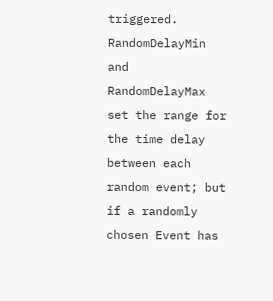triggered. RandomDelayMin and RandomDelayMax set the range for the time delay between each random event; but if a randomly chosen Event has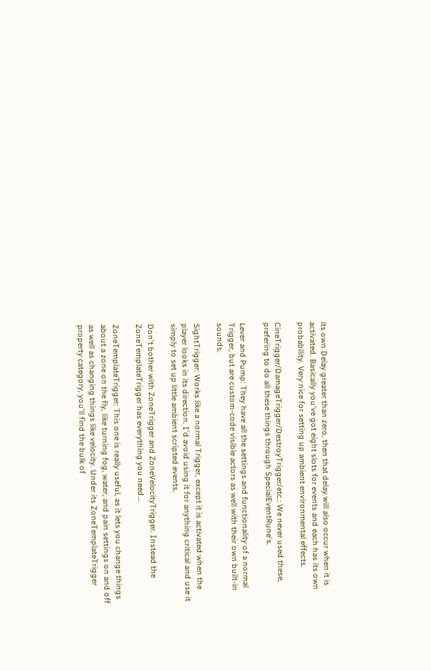its own Delay greater than zero, then that delay will also occur when it is activated. Basically you've got eight slots for events and each has its own probability. Very nice for setting up ambient environmental effects.

CineTrigger/DamageTrigger/DestroyTrigger/etc.: We never used these, prefering to do all these things through SpecialEventRune's.

Lever and Pump: They have all the settings and functionality of a normal Trigger, but are custom-code visible actors as well with their own built-in sounds.

SightTrigger: Works like a normal Trigger, except it is activated when the player looks in its direction. I'd avoid using it for anything critical and use it simply to set up little ambient scripted events.

Don't bother with ZoneTrigger and ZoneVelocityTrigger. Instead the ZoneTemplateTrigger has everything you need...

ZoneTemplateTrigger: This one is really useful, as it lets you change things about a zone on the fly, like turning fog, water, and pain settings on and off as well as changing things like velocity. Under its ZoneTemplateTrigger property category, you'll find the bulk of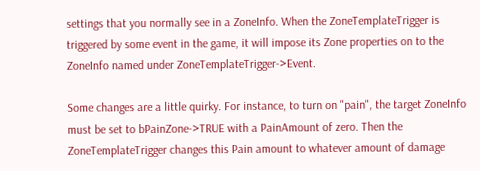settings that you normally see in a ZoneInfo. When the ZoneTemplateTrigger is triggered by some event in the game, it will impose its Zone properties on to the ZoneInfo named under ZoneTemplateTrigger->Event.

Some changes are a little quirky. For instance, to turn on "pain", the target ZoneInfo must be set to bPainZone->TRUE with a PainAmount of zero. Then the ZoneTemplateTrigger changes this Pain amount to whatever amount of damage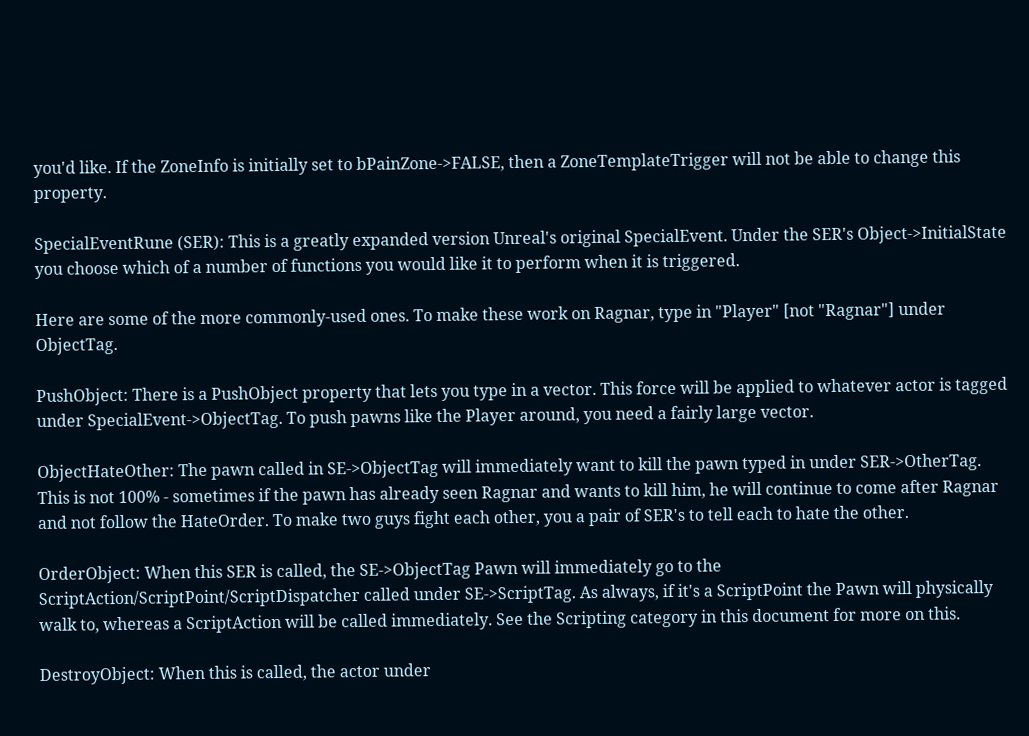you'd like. If the ZoneInfo is initially set to bPainZone->FALSE, then a ZoneTemplateTrigger will not be able to change this property.

SpecialEventRune (SER): This is a greatly expanded version Unreal's original SpecialEvent. Under the SER's Object->InitialState you choose which of a number of functions you would like it to perform when it is triggered.

Here are some of the more commonly-used ones. To make these work on Ragnar, type in "Player" [not "Ragnar"] under ObjectTag.

PushObject: There is a PushObject property that lets you type in a vector. This force will be applied to whatever actor is tagged under SpecialEvent->ObjectTag. To push pawns like the Player around, you need a fairly large vector.

ObjectHateOther: The pawn called in SE->ObjectTag will immediately want to kill the pawn typed in under SER->OtherTag. This is not 100% - sometimes if the pawn has already seen Ragnar and wants to kill him, he will continue to come after Ragnar and not follow the HateOrder. To make two guys fight each other, you a pair of SER's to tell each to hate the other.

OrderObject: When this SER is called, the SE->ObjectTag Pawn will immediately go to the ScriptAction/ScriptPoint/ScriptDispatcher called under SE->ScriptTag. As always, if it's a ScriptPoint the Pawn will physically walk to, whereas a ScriptAction will be called immediately. See the Scripting category in this document for more on this.

DestroyObject: When this is called, the actor under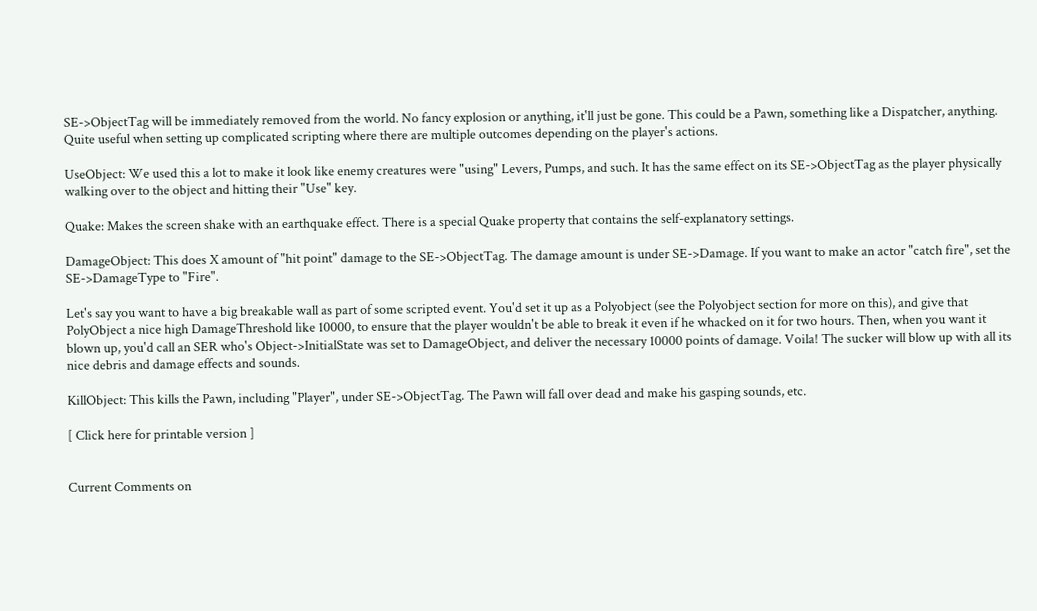SE->ObjectTag will be immediately removed from the world. No fancy explosion or anything, it'll just be gone. This could be a Pawn, something like a Dispatcher, anything. Quite useful when setting up complicated scripting where there are multiple outcomes depending on the player's actions.

UseObject: We used this a lot to make it look like enemy creatures were "using" Levers, Pumps, and such. It has the same effect on its SE->ObjectTag as the player physically walking over to the object and hitting their "Use" key.

Quake: Makes the screen shake with an earthquake effect. There is a special Quake property that contains the self-explanatory settings.

DamageObject: This does X amount of "hit point" damage to the SE->ObjectTag. The damage amount is under SE->Damage. If you want to make an actor "catch fire", set the SE->DamageType to "Fire".

Let's say you want to have a big breakable wall as part of some scripted event. You'd set it up as a Polyobject (see the Polyobject section for more on this), and give that PolyObject a nice high DamageThreshold like 10000, to ensure that the player wouldn't be able to break it even if he whacked on it for two hours. Then, when you want it blown up, you'd call an SER who's Object->InitialState was set to DamageObject, and deliver the necessary 10000 points of damage. Voila! The sucker will blow up with all its nice debris and damage effects and sounds.

KillObject: This kills the Pawn, including "Player", under SE->ObjectTag. The Pawn will fall over dead and make his gasping sounds, etc.

[ Click here for printable version ]


Current Comments on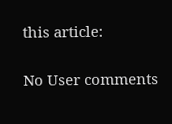this article:

No User comments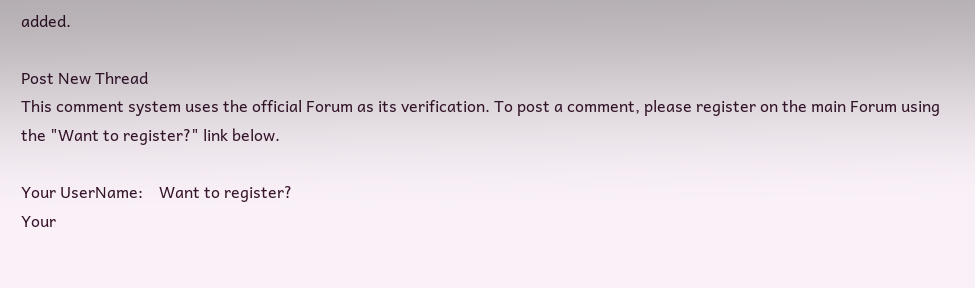added.

Post New Thread
This comment system uses the official Forum as its verification. To post a comment, please register on the main Forum using the "Want to register?" link below.

Your UserName:    Want to register?
Your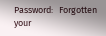Password:   Forgotten your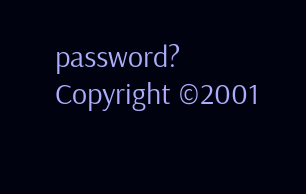password?
Copyright ©2001